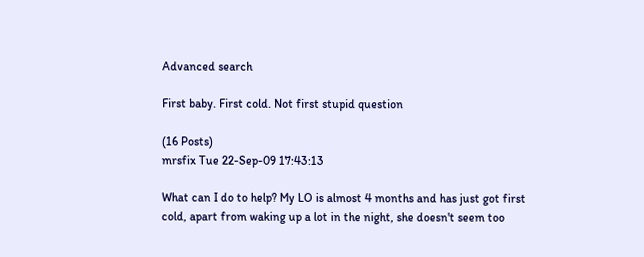Advanced search

First baby. First cold. Not first stupid question

(16 Posts)
mrsfix Tue 22-Sep-09 17:43:13

What can I do to help? My LO is almost 4 months and has just got first cold, apart from waking up a lot in the night, she doesn't seem too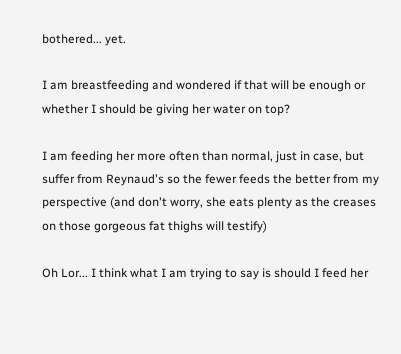bothered... yet.

I am breastfeeding and wondered if that will be enough or whether I should be giving her water on top?

I am feeding her more often than normal, just in case, but suffer from Reynaud's so the fewer feeds the better from my perspective (and don't worry, she eats plenty as the creases on those gorgeous fat thighs will testify)

Oh Lor... I think what I am trying to say is should I feed her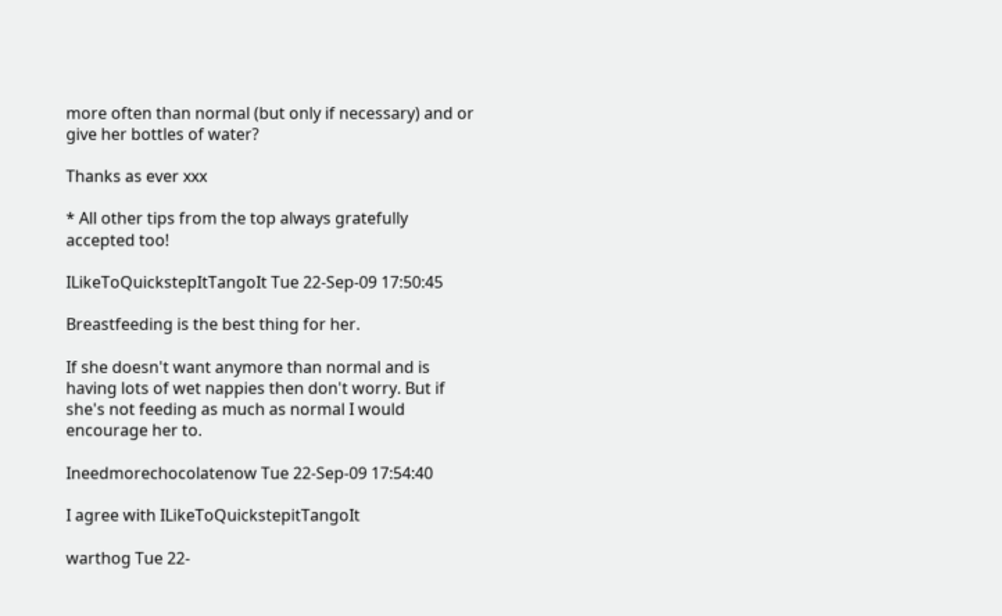more often than normal (but only if necessary) and or give her bottles of water?

Thanks as ever xxx

* All other tips from the top always gratefully accepted too!

ILikeToQuickstepItTangoIt Tue 22-Sep-09 17:50:45

Breastfeeding is the best thing for her.

If she doesn't want anymore than normal and is having lots of wet nappies then don't worry. But if she's not feeding as much as normal I would encourage her to.

Ineedmorechocolatenow Tue 22-Sep-09 17:54:40

I agree with ILikeToQuickstepitTangoIt

warthog Tue 22-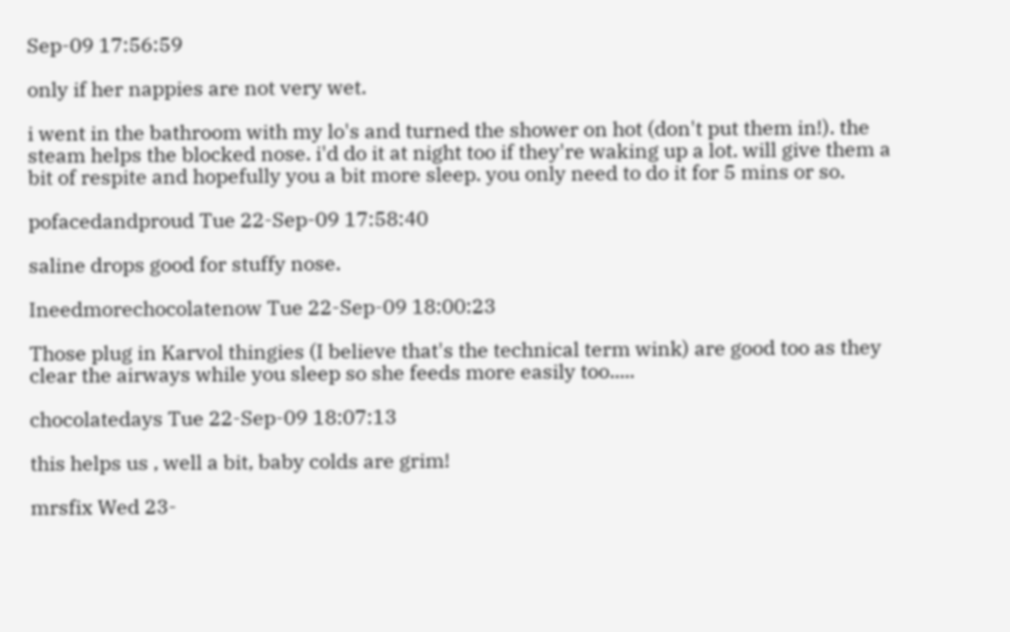Sep-09 17:56:59

only if her nappies are not very wet.

i went in the bathroom with my lo's and turned the shower on hot (don't put them in!). the steam helps the blocked nose. i'd do it at night too if they're waking up a lot. will give them a bit of respite and hopefully you a bit more sleep. you only need to do it for 5 mins or so.

pofacedandproud Tue 22-Sep-09 17:58:40

saline drops good for stuffy nose.

Ineedmorechocolatenow Tue 22-Sep-09 18:00:23

Those plug in Karvol thingies (I believe that's the technical term wink) are good too as they clear the airways while you sleep so she feeds more easily too.....

chocolatedays Tue 22-Sep-09 18:07:13

this helps us , well a bit, baby colds are grim!

mrsfix Wed 23-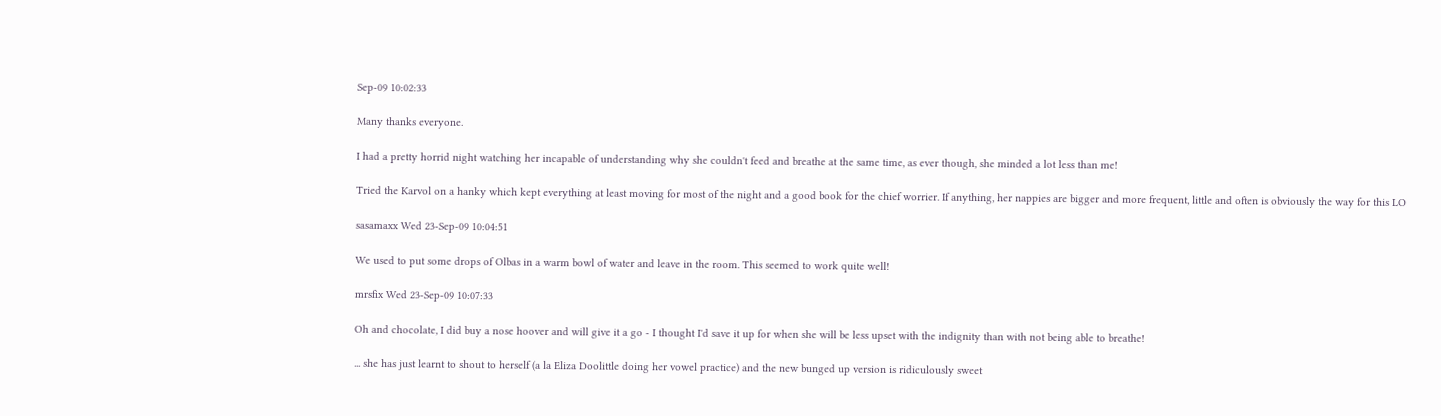Sep-09 10:02:33

Many thanks everyone.

I had a pretty horrid night watching her incapable of understanding why she couldn't feed and breathe at the same time, as ever though, she minded a lot less than me!

Tried the Karvol on a hanky which kept everything at least moving for most of the night and a good book for the chief worrier. If anything, her nappies are bigger and more frequent, little and often is obviously the way for this LO

sasamaxx Wed 23-Sep-09 10:04:51

We used to put some drops of Olbas in a warm bowl of water and leave in the room. This seemed to work quite well!

mrsfix Wed 23-Sep-09 10:07:33

Oh and chocolate, I did buy a nose hoover and will give it a go - I thought I'd save it up for when she will be less upset with the indignity than with not being able to breathe!

... she has just learnt to shout to herself (a la Eliza Doolittle doing her vowel practice) and the new bunged up version is ridiculously sweet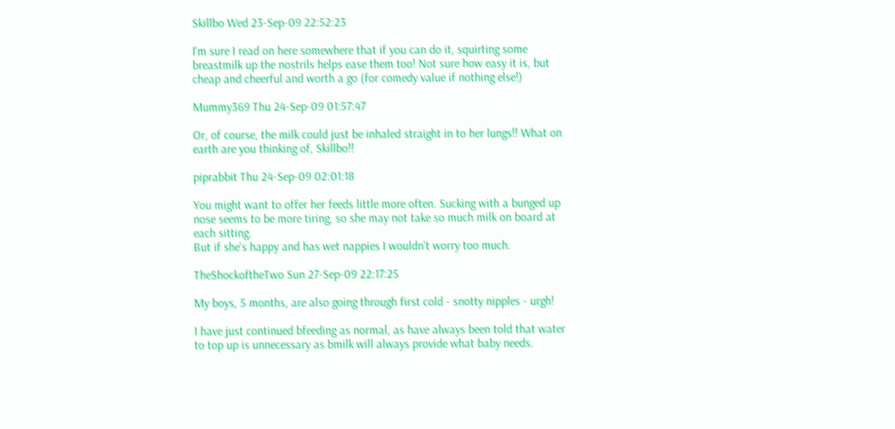Skillbo Wed 23-Sep-09 22:52:23

I'm sure I read on here somewhere that if you can do it, squirting some breastmilk up the nostrils helps ease them too! Not sure how easy it is, but cheap and cheerful and worth a go (for comedy value if nothing else!)

Mummy369 Thu 24-Sep-09 01:57:47

Or, of course, the milk could just be inhaled straight in to her lungs!! What on earth are you thinking of, Skillbo!!

piprabbit Thu 24-Sep-09 02:01:18

You might want to offer her feeds little more often. Sucking with a bunged up nose seems to be more tiring, so she may not take so much milk on board at each sitting.
But if she's happy and has wet nappies I wouldn't worry too much.

TheShockoftheTwo Sun 27-Sep-09 22:17:25

My boys, 5 months, are also going through first cold - snotty nipples - urgh!

I have just continued bfeeding as normal, as have always been told that water to top up is unnecessary as bmilk will always provide what baby needs.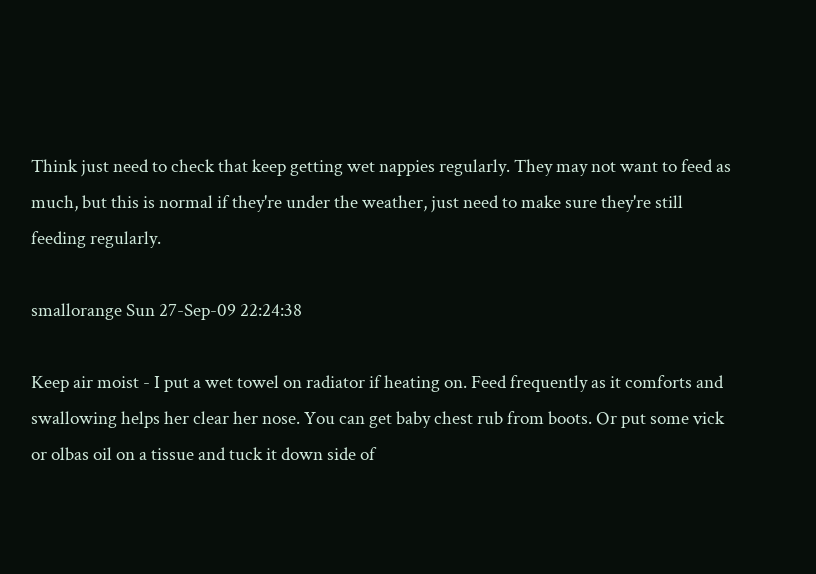Think just need to check that keep getting wet nappies regularly. They may not want to feed as much, but this is normal if they're under the weather, just need to make sure they're still feeding regularly.

smallorange Sun 27-Sep-09 22:24:38

Keep air moist - I put a wet towel on radiator if heating on. Feed frequently as it comforts and swallowing helps her clear her nose. You can get baby chest rub from boots. Or put some vick or olbas oil on a tissue and tuck it down side of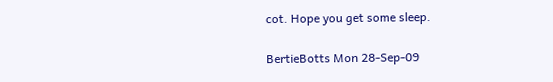cot. Hope you get some sleep.

BertieBotts Mon 28-Sep-09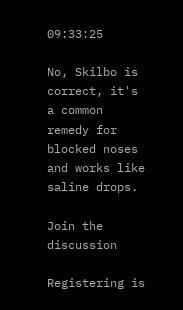09:33:25

No, Skilbo is correct, it's a common remedy for blocked noses and works like saline drops.

Join the discussion

Registering is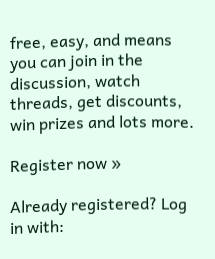free, easy, and means you can join in the discussion, watch threads, get discounts, win prizes and lots more.

Register now »

Already registered? Log in with: